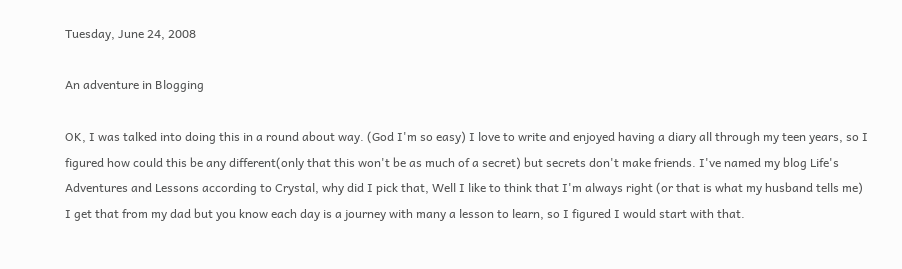Tuesday, June 24, 2008

An adventure in Blogging

OK, I was talked into doing this in a round about way. (God I'm so easy) I love to write and enjoyed having a diary all through my teen years, so I figured how could this be any different(only that this won't be as much of a secret) but secrets don't make friends. I've named my blog Life's Adventures and Lessons according to Crystal, why did I pick that, Well I like to think that I'm always right (or that is what my husband tells me) I get that from my dad but you know each day is a journey with many a lesson to learn, so I figured I would start with that.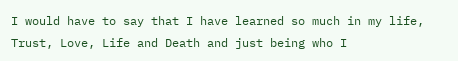I would have to say that I have learned so much in my life, Trust, Love, Life and Death and just being who I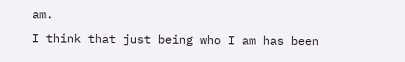am.
I think that just being who I am has been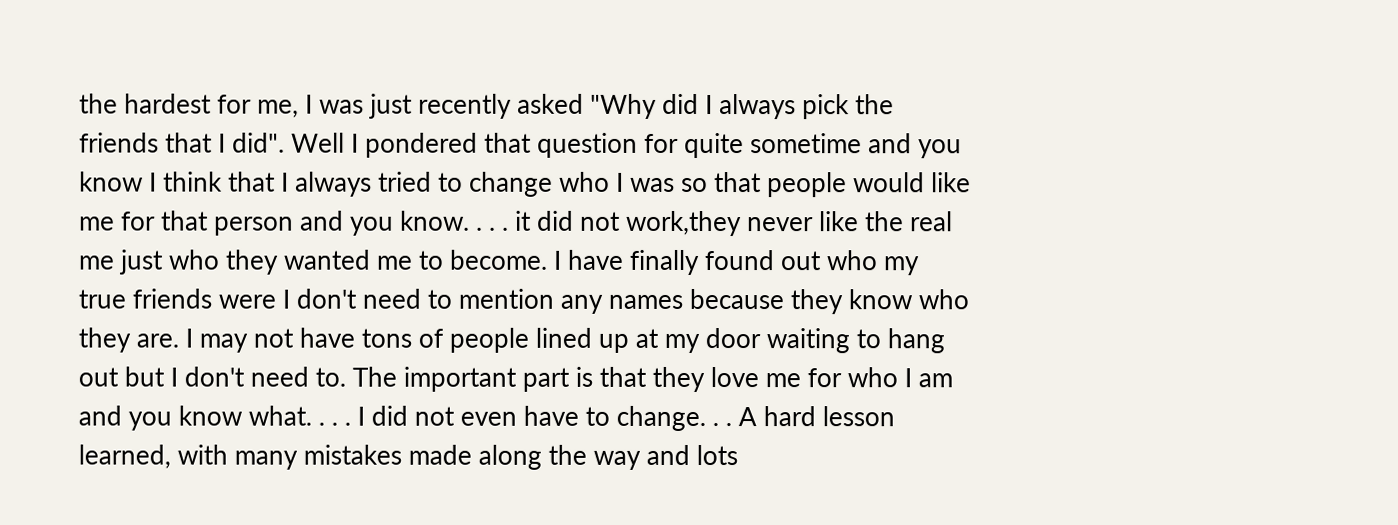the hardest for me, I was just recently asked "Why did I always pick the friends that I did". Well I pondered that question for quite sometime and you know I think that I always tried to change who I was so that people would like me for that person and you know. . . . it did not work,they never like the real me just who they wanted me to become. I have finally found out who my true friends were I don't need to mention any names because they know who they are. I may not have tons of people lined up at my door waiting to hang out but I don't need to. The important part is that they love me for who I am and you know what. . . . I did not even have to change. . . A hard lesson learned, with many mistakes made along the way and lots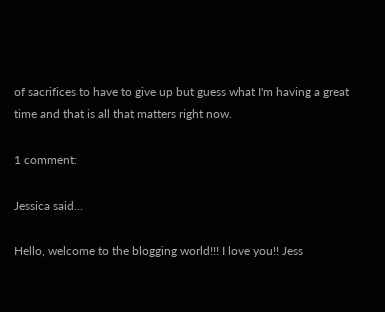of sacrifices to have to give up but guess what I'm having a great time and that is all that matters right now.

1 comment:

Jessica said...

Hello, welcome to the blogging world!!! I love you!! Jess